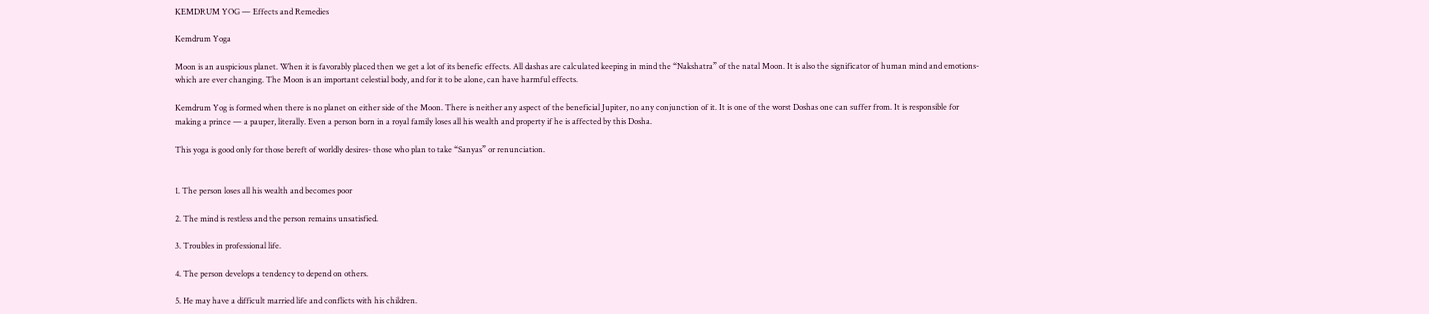KEMDRUM YOG — Effects and Remedies

Kemdrum Yoga

Moon is an auspicious planet. When it is favorably placed then we get a lot of its benefic effects. All dashas are calculated keeping in mind the “Nakshatra” of the natal Moon. It is also the significator of human mind and emotions- which are ever changing. The Moon is an important celestial body, and for it to be alone, can have harmful effects.

Kemdrum Yog is formed when there is no planet on either side of the Moon. There is neither any aspect of the beneficial Jupiter, no any conjunction of it. It is one of the worst Doshas one can suffer from. It is responsible for making a prince — a pauper, literally. Even a person born in a royal family loses all his wealth and property if he is affected by this Dosha.

This yoga is good only for those bereft of worldly desires- those who plan to take “Sanyas” or renunciation.


1. The person loses all his wealth and becomes poor

2. The mind is restless and the person remains unsatisfied.

3. Troubles in professional life.

4. The person develops a tendency to depend on others.

5. He may have a difficult married life and conflicts with his children.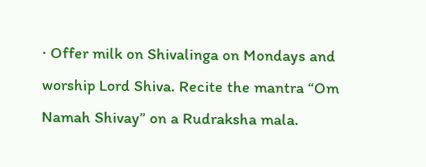· Offer milk on Shivalinga on Mondays and worship Lord Shiva. Recite the mantra “Om Namah Shivay” on a Rudraksha mala.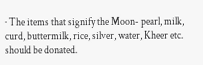· The items that signify the Moon- pearl, milk, curd, buttermilk, rice, silver, water, Kheer etc. should be donated.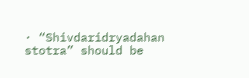· “Shivdaridryadahan stotra” should be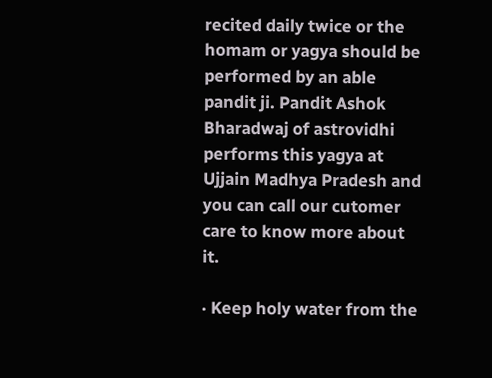recited daily twice or the homam or yagya should be performed by an able pandit ji. Pandit Ashok Bharadwaj of astrovidhi performs this yagya at Ujjain Madhya Pradesh and you can call our cutomer care to know more about it.

· Keep holy water from the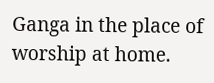Ganga in the place of worship at home.